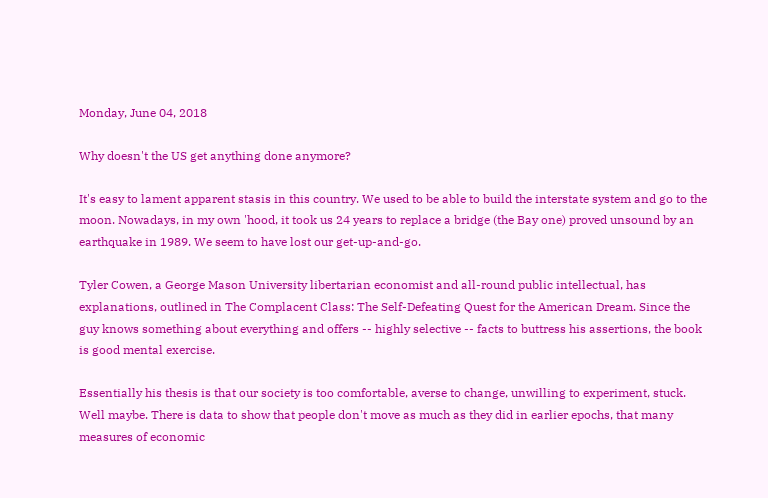Monday, June 04, 2018

Why doesn't the US get anything done anymore?

It's easy to lament apparent stasis in this country. We used to be able to build the interstate system and go to the moon. Nowadays, in my own 'hood, it took us 24 years to replace a bridge (the Bay one) proved unsound by an earthquake in 1989. We seem to have lost our get-up-and-go.

Tyler Cowen, a George Mason University libertarian economist and all-round public intellectual, has explanations, outlined in The Complacent Class: The Self-Defeating Quest for the American Dream. Since the guy knows something about everything and offers -- highly selective -- facts to buttress his assertions, the book is good mental exercise.

Essentially his thesis is that our society is too comfortable, averse to change, unwilling to experiment, stuck. Well maybe. There is data to show that people don't move as much as they did in earlier epochs, that many measures of economic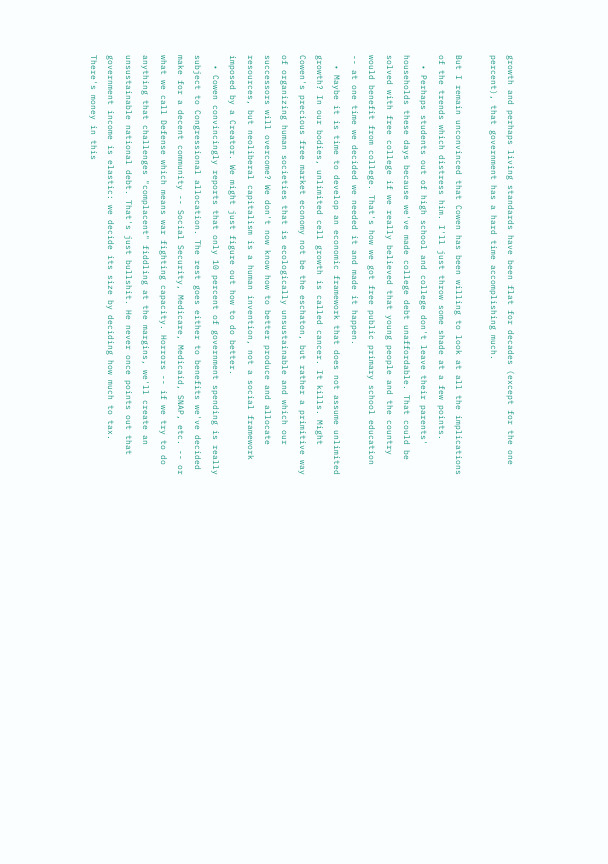growth and perhaps living standards have been flat for decades (except for the one percent), that government has a hard time accomplishing much.

But I remain unconvinced that Cowen has been willing to look at all the implications of the trends which distress him. I'll just throw some shade at a few points.
  • Perhaps students out of high school and college don't leave their parents' households these days because we've made college debt unaffordable. That could be solved with free college if we really believed that young people and the country would benefit from college. That's how we got free public primary school education -- at one time we decided we needed it and made it happen.
  • Maybe it is time to develop an economic framework that does not assume unlimited growth? In our bodies, unlimited cell growth is called cancer. It kills. Might Cowen's precious free market economy not be the eschaton, but rather a primitive way of organizing human societies that is ecologically unsustainable and which our successors will overcome? We don't now know how to better produce and allocate resources, but neoliberal capitalism is a human invention, not a social framework imposed by a Creator. We might just figure out how to do better.
  • Cowen convincingly reports that only 10 percent of government spending is really subject to Congressional allocation. The rest goes either to benefits we've decided make for a decent community -- Social Security, Medicare, Medicaid, SNAP, etc. -- or what we call Defense which means war fighting capacity. Horrors -- if we try to do anything that challenges "complacent" fiddling at the margins, we'll create an unsustainable national debt. That's just bullshit. He never once points out that government income is elastic: we decide its size by deciding how much to tax. There's money in this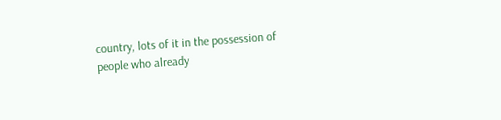country, lots of it in the possession of people who already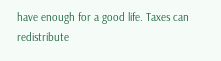have enough for a good life. Taxes can redistribute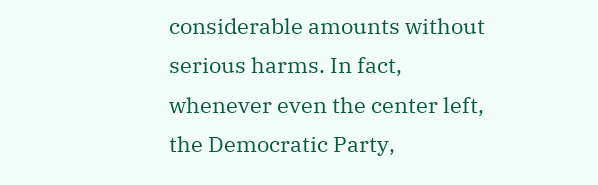considerable amounts without serious harms. In fact, whenever even the center left, the Democratic Party,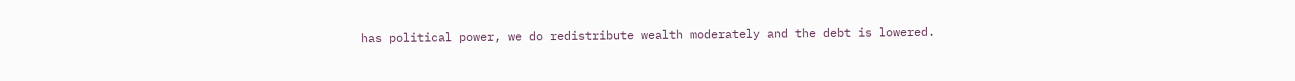has political power, we do redistribute wealth moderately and the debt is lowered.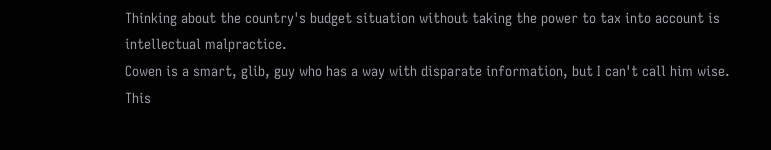Thinking about the country's budget situation without taking the power to tax into account is intellectual malpractice.
Cowen is a smart, glib, guy who has a way with disparate information, but I can't call him wise. This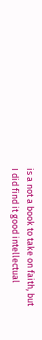is a not a book to take on faith, but I did find it good intellectual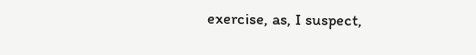exercise, as, I suspect,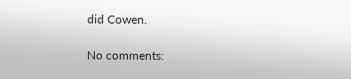did Cowen.

No comments: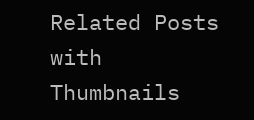Related Posts with Thumbnails